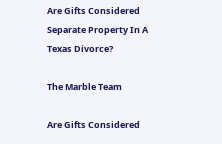Are Gifts Considered Separate Property In A Texas Divorce?

The Marble Team

Are Gifts Considered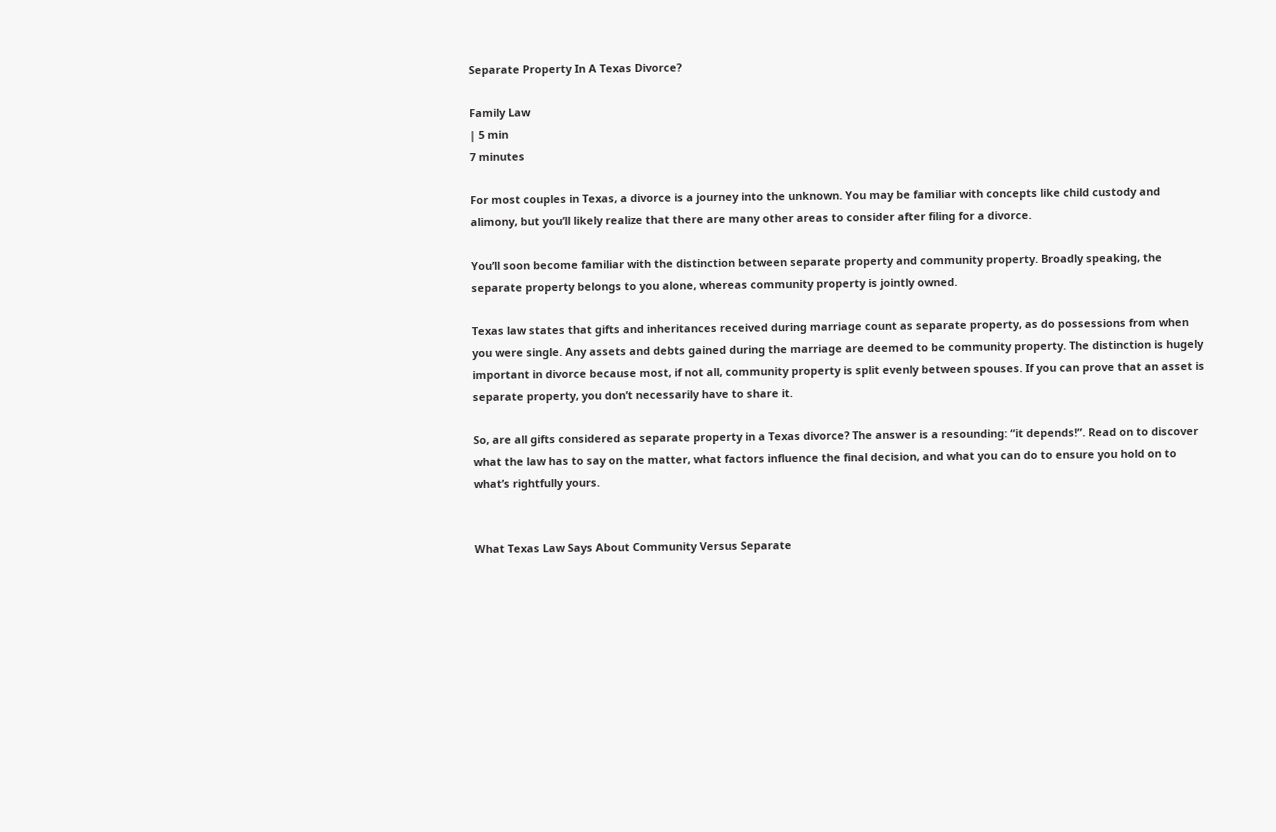Separate Property In A Texas Divorce?

Family Law
| 5 min
7 minutes

For most couples in Texas, a divorce is a journey into the unknown. You may be familiar with concepts like child custody and alimony, but you’ll likely realize that there are many other areas to consider after filing for a divorce.

You’ll soon become familiar with the distinction between separate property and community property. Broadly speaking, the separate property belongs to you alone, whereas community property is jointly owned.

Texas law states that gifts and inheritances received during marriage count as separate property, as do possessions from when you were single. Any assets and debts gained during the marriage are deemed to be community property. The distinction is hugely important in divorce because most, if not all, community property is split evenly between spouses. If you can prove that an asset is separate property, you don’t necessarily have to share it.

So, are all gifts considered as separate property in a Texas divorce? The answer is a resounding: “it depends!”. Read on to discover what the law has to say on the matter, what factors influence the final decision, and what you can do to ensure you hold on to what’s rightfully yours.


What Texas Law Says About Community Versus Separate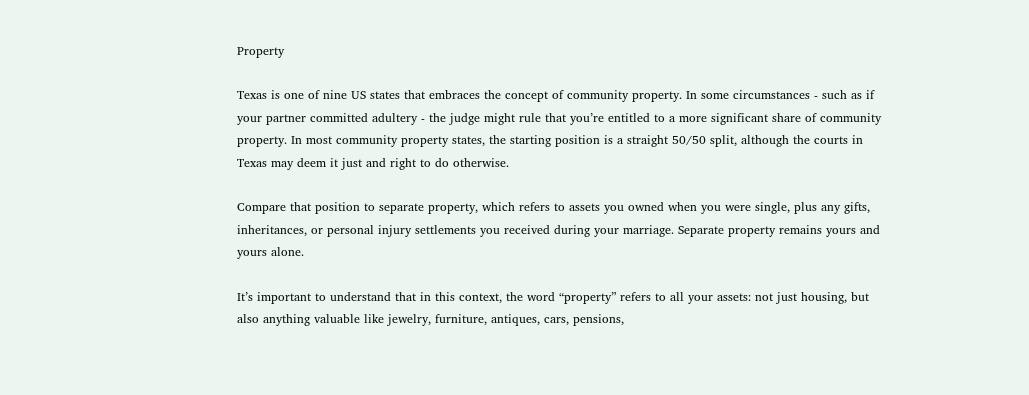Property

Texas is one of nine US states that embraces the concept of community property. In some circumstances - such as if your partner committed adultery - the judge might rule that you’re entitled to a more significant share of community property. In most community property states, the starting position is a straight 50/50 split, although the courts in Texas may deem it just and right to do otherwise.

Compare that position to separate property, which refers to assets you owned when you were single, plus any gifts, inheritances, or personal injury settlements you received during your marriage. Separate property remains yours and yours alone.

It’s important to understand that in this context, the word “property” refers to all your assets: not just housing, but also anything valuable like jewelry, furniture, antiques, cars, pensions,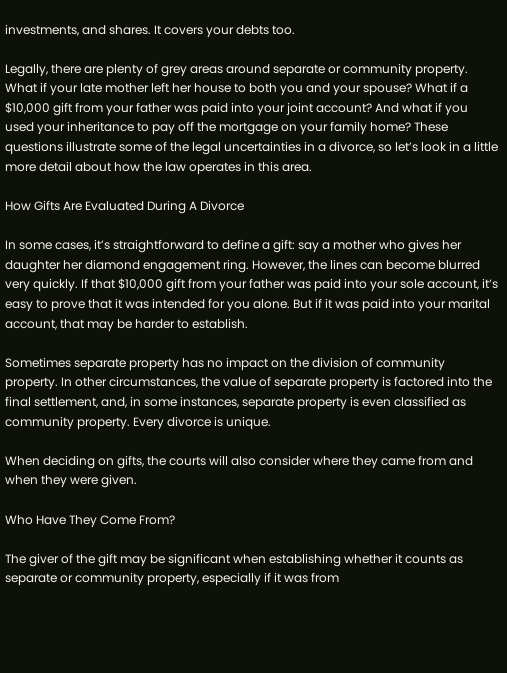investments, and shares. It covers your debts too.

Legally, there are plenty of grey areas around separate or community property. What if your late mother left her house to both you and your spouse? What if a $10,000 gift from your father was paid into your joint account? And what if you used your inheritance to pay off the mortgage on your family home? These questions illustrate some of the legal uncertainties in a divorce, so let’s look in a little more detail about how the law operates in this area.

How Gifts Are Evaluated During A Divorce

In some cases, it’s straightforward to define a gift: say a mother who gives her daughter her diamond engagement ring. However, the lines can become blurred very quickly. If that $10,000 gift from your father was paid into your sole account, it’s easy to prove that it was intended for you alone. But if it was paid into your marital account, that may be harder to establish.

Sometimes separate property has no impact on the division of community property. In other circumstances, the value of separate property is factored into the final settlement, and, in some instances, separate property is even classified as community property. Every divorce is unique.

When deciding on gifts, the courts will also consider where they came from and when they were given.

Who Have They Come From?

The giver of the gift may be significant when establishing whether it counts as separate or community property, especially if it was from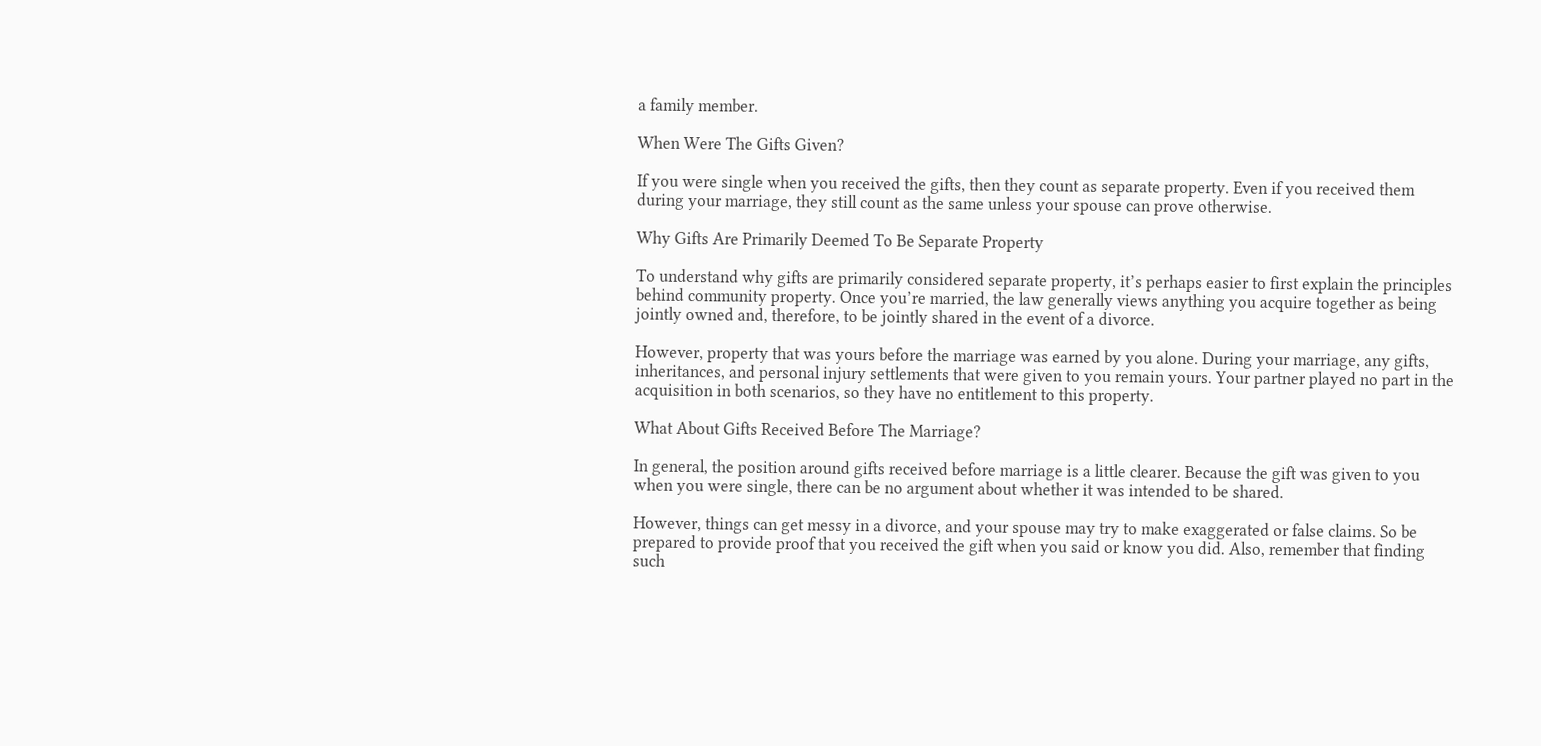a family member.

When Were The Gifts Given?

If you were single when you received the gifts, then they count as separate property. Even if you received them during your marriage, they still count as the same unless your spouse can prove otherwise.

Why Gifts Are Primarily Deemed To Be Separate Property

To understand why gifts are primarily considered separate property, it’s perhaps easier to first explain the principles behind community property. Once you’re married, the law generally views anything you acquire together as being jointly owned and, therefore, to be jointly shared in the event of a divorce.

However, property that was yours before the marriage was earned by you alone. During your marriage, any gifts, inheritances, and personal injury settlements that were given to you remain yours. Your partner played no part in the acquisition in both scenarios, so they have no entitlement to this property.

What About Gifts Received Before The Marriage?

In general, the position around gifts received before marriage is a little clearer. Because the gift was given to you when you were single, there can be no argument about whether it was intended to be shared.

However, things can get messy in a divorce, and your spouse may try to make exaggerated or false claims. So be prepared to provide proof that you received the gift when you said or know you did. Also, remember that finding such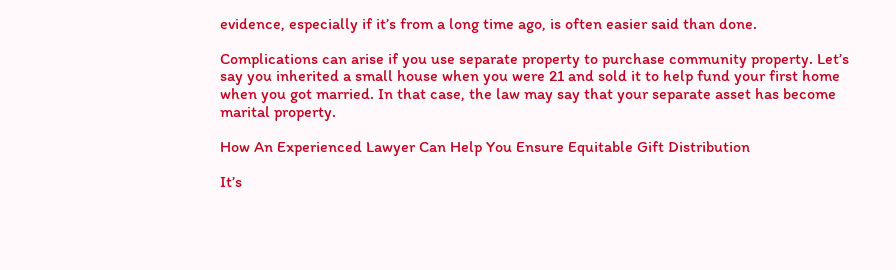evidence, especially if it’s from a long time ago, is often easier said than done.

Complications can arise if you use separate property to purchase community property. Let’s say you inherited a small house when you were 21 and sold it to help fund your first home when you got married. In that case, the law may say that your separate asset has become marital property.

How An Experienced Lawyer Can Help You Ensure Equitable Gift Distribution

It’s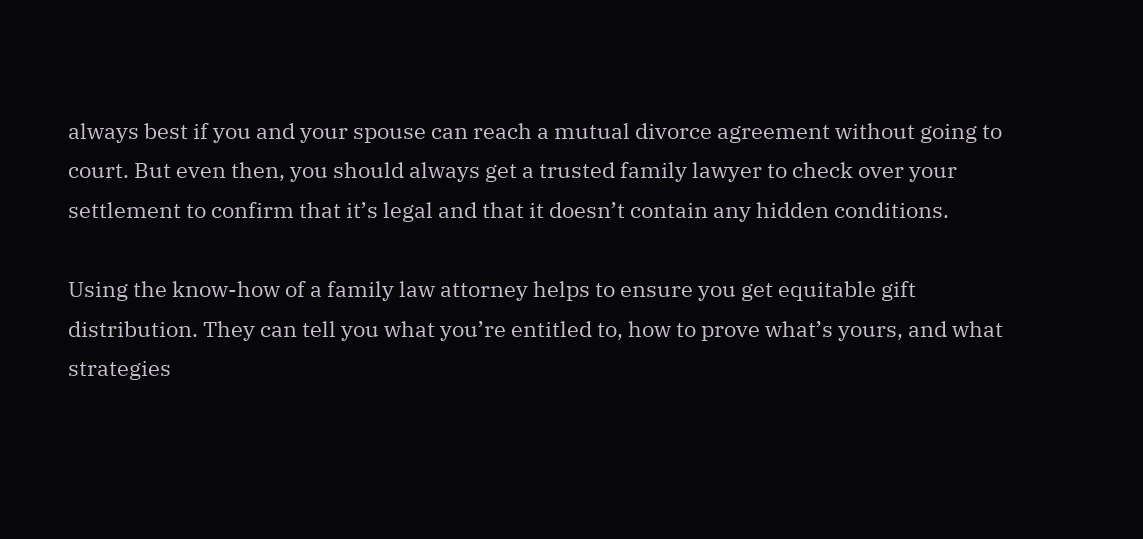always best if you and your spouse can reach a mutual divorce agreement without going to court. But even then, you should always get a trusted family lawyer to check over your settlement to confirm that it’s legal and that it doesn’t contain any hidden conditions.

Using the know-how of a family law attorney helps to ensure you get equitable gift distribution. They can tell you what you’re entitled to, how to prove what’s yours, and what strategies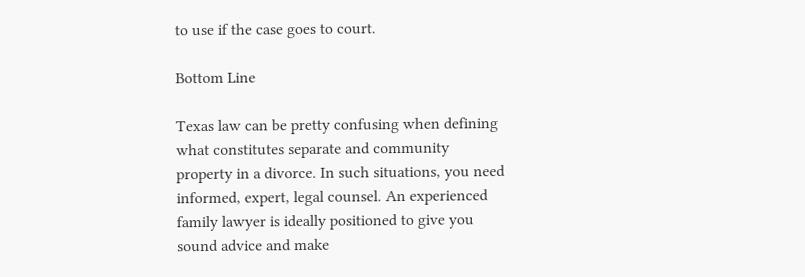to use if the case goes to court.

Bottom Line

Texas law can be pretty confusing when defining what constitutes separate and community property in a divorce. In such situations, you need informed, expert, legal counsel. An experienced family lawyer is ideally positioned to give you sound advice and make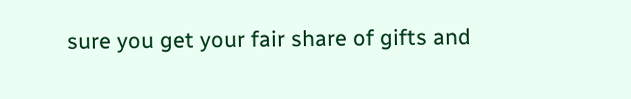sure you get your fair share of gifts and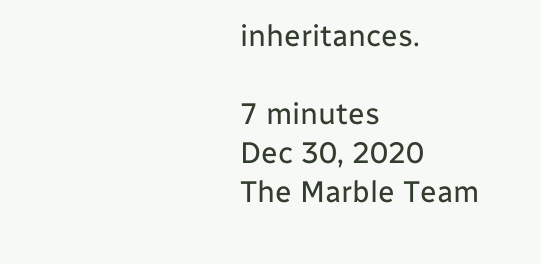inheritances.

7 minutes
Dec 30, 2020
The Marble Team